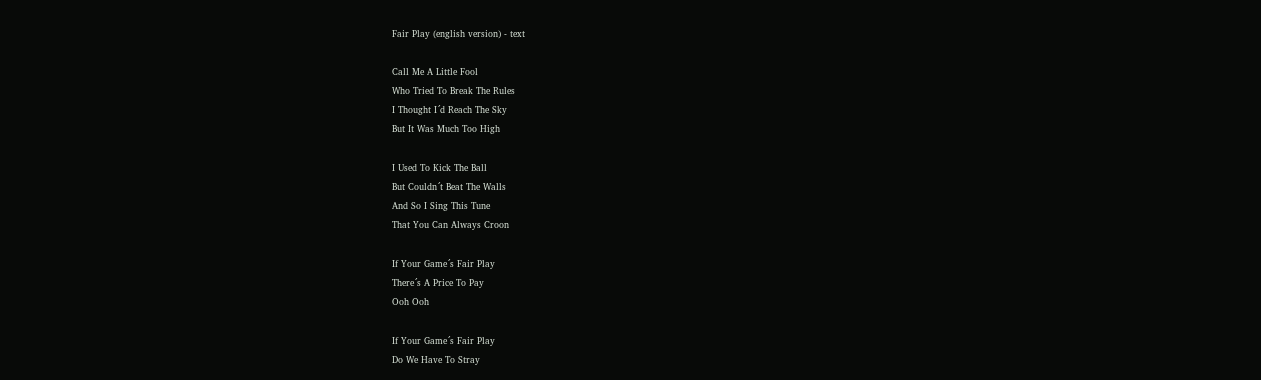Fair Play (english version) - text

Call Me A Little Fool
Who Tried To Break The Rules
I Thought I´d Reach The Sky
But It Was Much Too High

I Used To Kick The Ball
But Couldn´t Beat The Walls
And So I Sing This Tune
That You Can Always Croon

If Your Game´s Fair Play
There´s A Price To Pay
Ooh Ooh

If Your Game´s Fair Play
Do We Have To Stray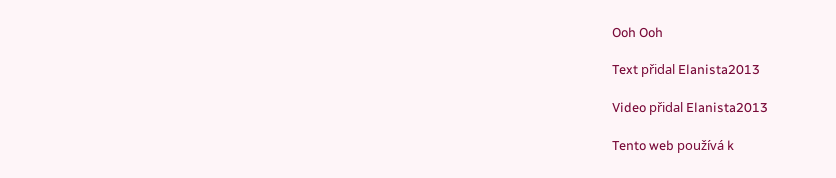Ooh Ooh

Text přidal Elanista2013

Video přidal Elanista2013

Tento web používá k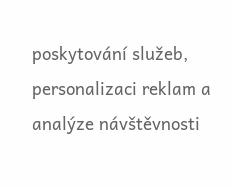poskytování služeb, personalizaci reklam a analýze návštěvnosti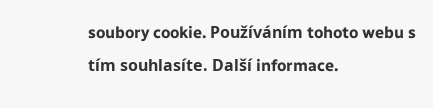soubory cookie. Používáním tohoto webu s tím souhlasíte. Další informace.